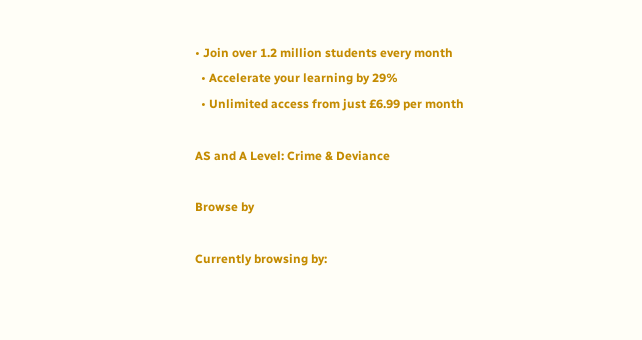• Join over 1.2 million students every month
  • Accelerate your learning by 29%
  • Unlimited access from just £6.99 per month

AS and A Level: Crime & Deviance

Browse by

Currently browsing by: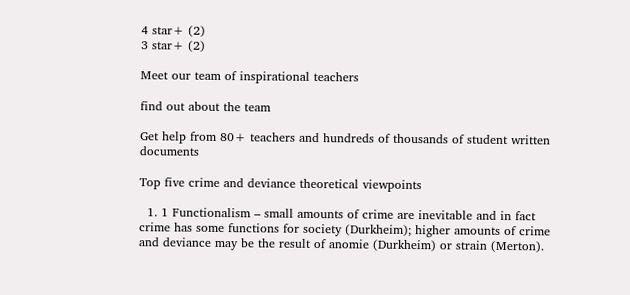4 star+ (2)
3 star+ (2)

Meet our team of inspirational teachers

find out about the team

Get help from 80+ teachers and hundreds of thousands of student written documents

Top five crime and deviance theoretical viewpoints

  1. 1 Functionalism – small amounts of crime are inevitable and in fact crime has some functions for society (Durkheim); higher amounts of crime and deviance may be the result of anomie (Durkheim) or strain (Merton).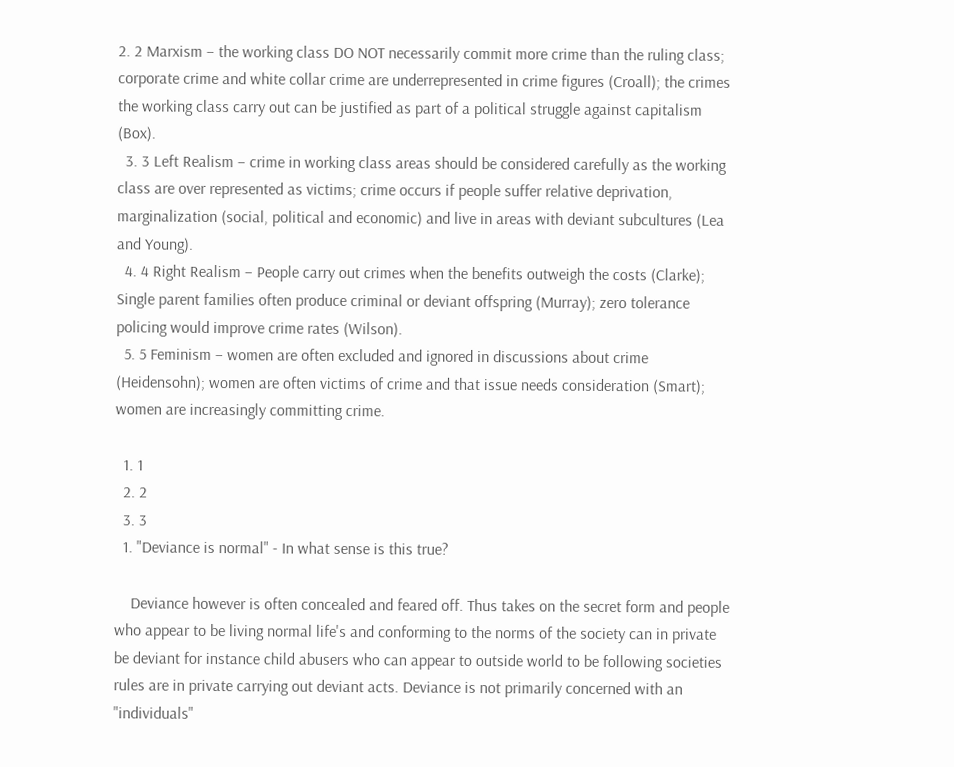2. 2 Marxism – the working class DO NOT necessarily commit more crime than the ruling class; corporate crime and white collar crime are underrepresented in crime figures (Croall); the crimes the working class carry out can be justified as part of a political struggle against capitalism (Box).
  3. 3 Left Realism – crime in working class areas should be considered carefully as the working class are over represented as victims; crime occurs if people suffer relative deprivation, marginalization (social, political and economic) and live in areas with deviant subcultures (Lea and Young).
  4. 4 Right Realism – People carry out crimes when the benefits outweigh the costs (Clarke); Single parent families often produce criminal or deviant offspring (Murray); zero tolerance policing would improve crime rates (Wilson).
  5. 5 Feminism – women are often excluded and ignored in discussions about crime (Heidensohn); women are often victims of crime and that issue needs consideration (Smart); women are increasingly committing crime.

  1. 1
  2. 2
  3. 3
  1. "Deviance is normal" - In what sense is this true?

    Deviance however is often concealed and feared off. Thus takes on the secret form and people who appear to be living normal life's and conforming to the norms of the society can in private be deviant for instance child abusers who can appear to outside world to be following societies rules are in private carrying out deviant acts. Deviance is not primarily concerned with an "individuals"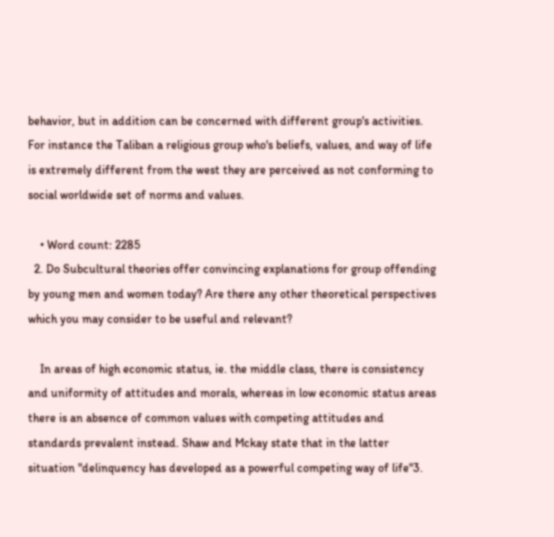behavior, but in addition can be concerned with different group's activities. For instance the Taliban a religious group who's beliefs, values, and way of life is extremely different from the west they are perceived as not conforming to social worldwide set of norms and values.

    • Word count: 2285
  2. Do Subcultural theories offer convincing explanations for group offending by young men and women today? Are there any other theoretical perspectives which you may consider to be useful and relevant?

    In areas of high economic status, ie. the middle class, there is consistency and uniformity of attitudes and morals, whereas in low economic status areas there is an absence of common values with competing attitudes and standards prevalent instead. Shaw and Mckay state that in the latter situation "delinquency has developed as a powerful competing way of life"3.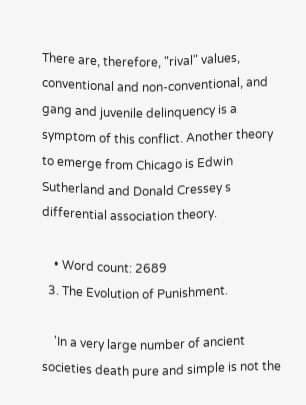There are, therefore, "rival" values, conventional and non-conventional, and gang and juvenile delinquency is a symptom of this conflict. Another theory to emerge from Chicago is Edwin Sutherland and Donald Cressey s differential association theory.

    • Word count: 2689
  3. The Evolution of Punishment.

    'In a very large number of ancient societies death pure and simple is not the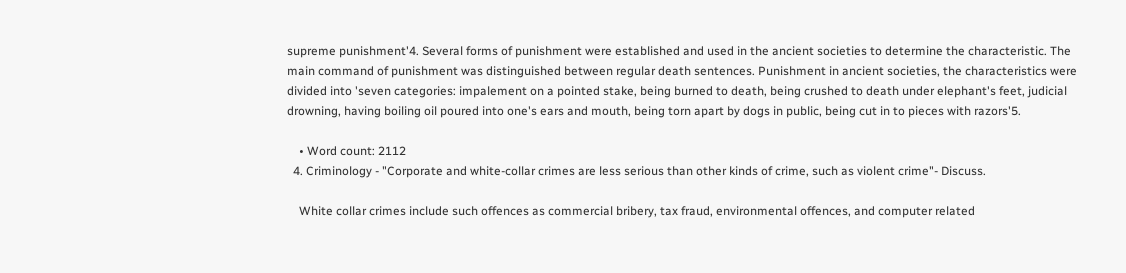supreme punishment'4. Several forms of punishment were established and used in the ancient societies to determine the characteristic. The main command of punishment was distinguished between regular death sentences. Punishment in ancient societies, the characteristics were divided into 'seven categories: impalement on a pointed stake, being burned to death, being crushed to death under elephant's feet, judicial drowning, having boiling oil poured into one's ears and mouth, being torn apart by dogs in public, being cut in to pieces with razors'5.

    • Word count: 2112
  4. Criminology - "Corporate and white-collar crimes are less serious than other kinds of crime, such as violent crime"- Discuss.

    White collar crimes include such offences as commercial bribery, tax fraud, environmental offences, and computer related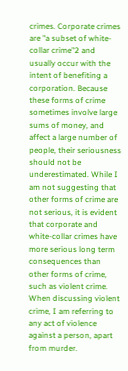crimes. Corporate crimes are "a subset of white-collar crime"2 and usually occur with the intent of benefiting a corporation. Because these forms of crime sometimes involve large sums of money, and affect a large number of people, their seriousness should not be underestimated. While I am not suggesting that other forms of crime are not serious, it is evident that corporate and white-collar crimes have more serious long term consequences than other forms of crime, such as violent crime. When discussing violent crime, I am referring to any act of violence against a person, apart from murder.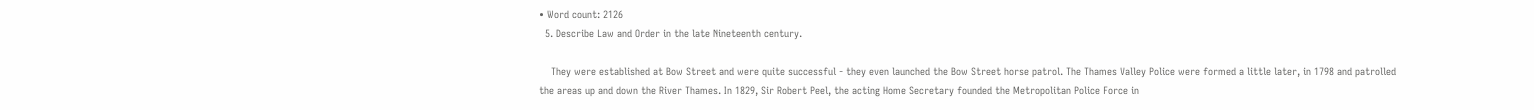• Word count: 2126
  5. Describe Law and Order in the late Nineteenth century.

    They were established at Bow Street and were quite successful - they even launched the Bow Street horse patrol. The Thames Valley Police were formed a little later, in 1798 and patrolled the areas up and down the River Thames. In 1829, Sir Robert Peel, the acting Home Secretary founded the Metropolitan Police Force in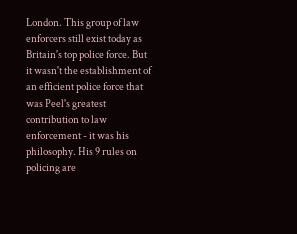London. This group of law enforcers still exist today as Britain's top police force. But it wasn't the establishment of an efficient police force that was Peel's greatest contribution to law enforcement - it was his philosophy. His 9 rules on policing are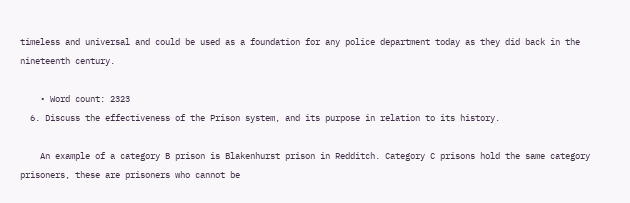timeless and universal and could be used as a foundation for any police department today as they did back in the nineteenth century.

    • Word count: 2323
  6. Discuss the effectiveness of the Prison system, and its purpose in relation to its history.

    An example of a category B prison is Blakenhurst prison in Redditch. Category C prisons hold the same category prisoners, these are prisoners who cannot be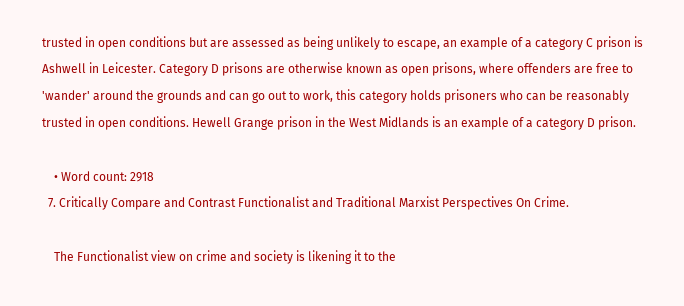trusted in open conditions but are assessed as being unlikely to escape, an example of a category C prison is Ashwell in Leicester. Category D prisons are otherwise known as open prisons, where offenders are free to 'wander' around the grounds and can go out to work, this category holds prisoners who can be reasonably trusted in open conditions. Hewell Grange prison in the West Midlands is an example of a category D prison.

    • Word count: 2918
  7. Critically Compare and Contrast Functionalist and Traditional Marxist Perspectives On Crime.

    The Functionalist view on crime and society is likening it to the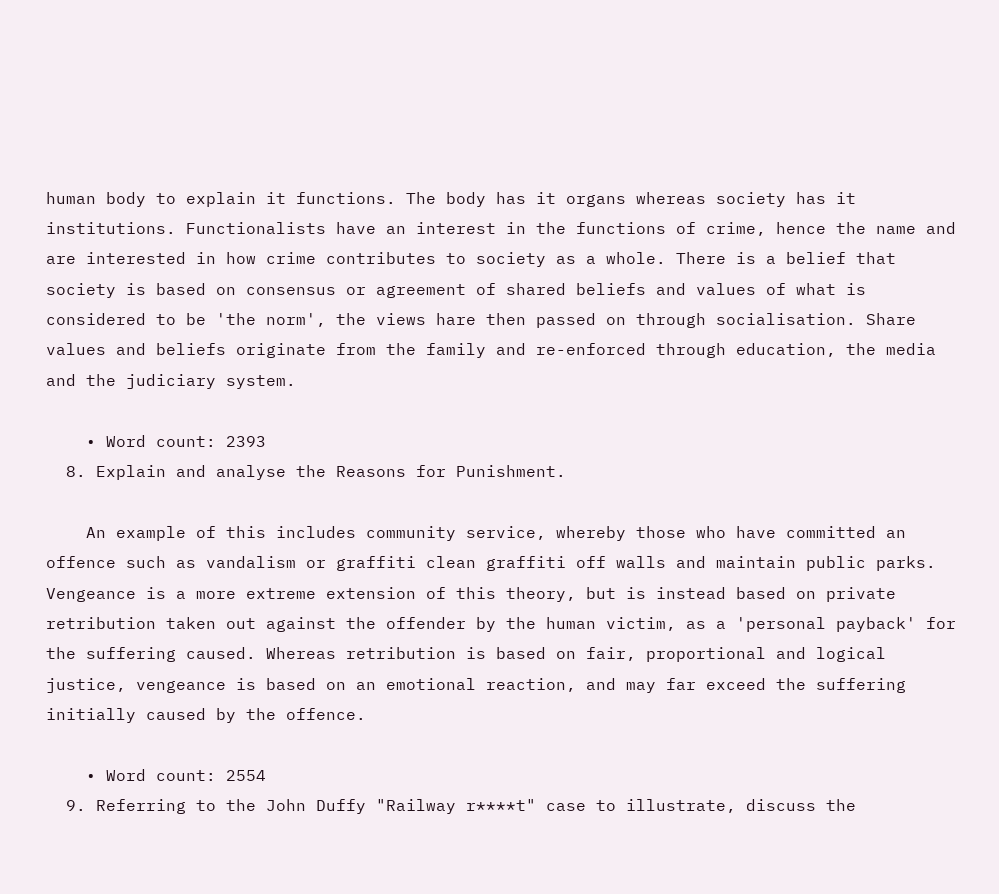human body to explain it functions. The body has it organs whereas society has it institutions. Functionalists have an interest in the functions of crime, hence the name and are interested in how crime contributes to society as a whole. There is a belief that society is based on consensus or agreement of shared beliefs and values of what is considered to be 'the norm', the views hare then passed on through socialisation. Share values and beliefs originate from the family and re-enforced through education, the media and the judiciary system.

    • Word count: 2393
  8. Explain and analyse the Reasons for Punishment.

    An example of this includes community service, whereby those who have committed an offence such as vandalism or graffiti clean graffiti off walls and maintain public parks. Vengeance is a more extreme extension of this theory, but is instead based on private retribution taken out against the offender by the human victim, as a 'personal payback' for the suffering caused. Whereas retribution is based on fair, proportional and logical justice, vengeance is based on an emotional reaction, and may far exceed the suffering initially caused by the offence.

    • Word count: 2554
  9. Referring to the John Duffy "Railway r****t" case to illustrate, discuss the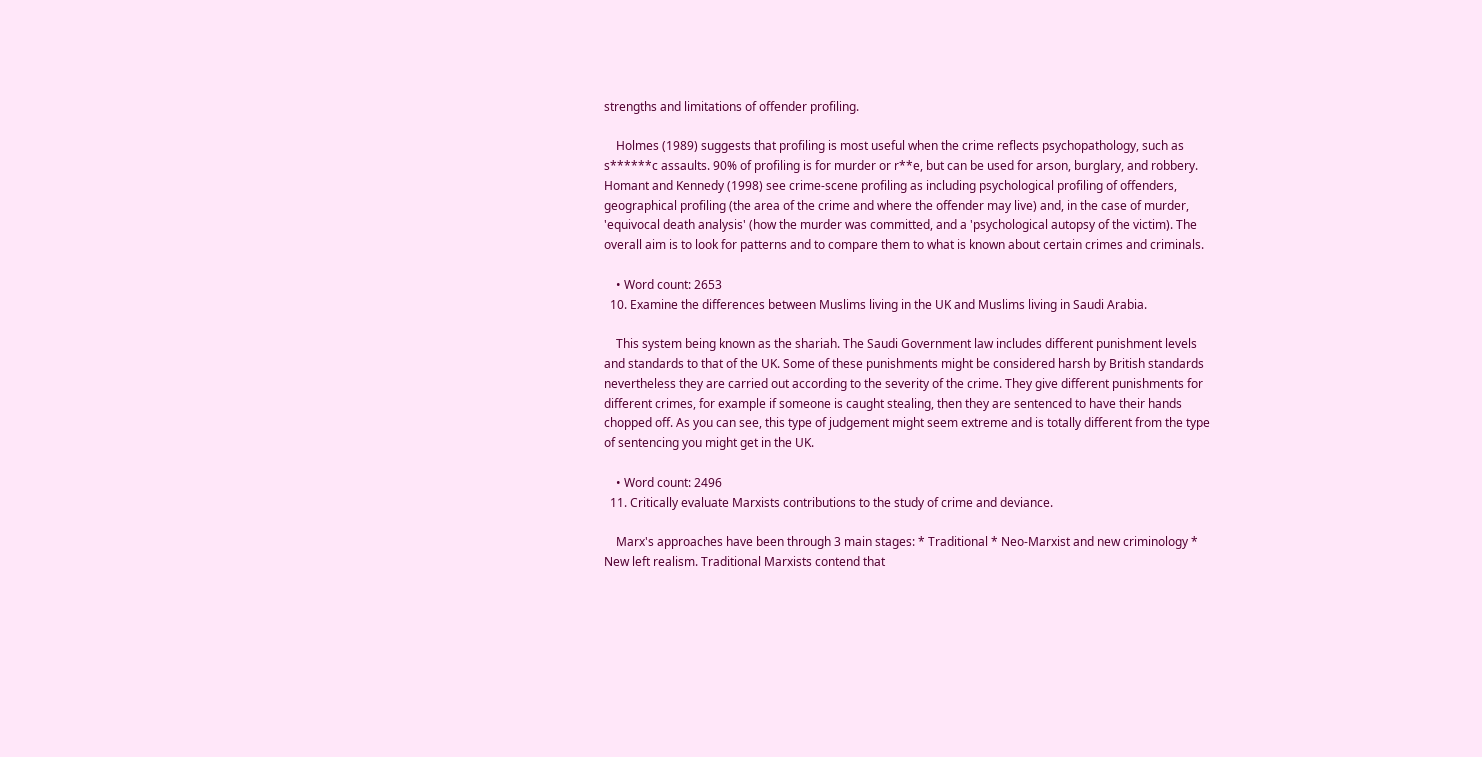strengths and limitations of offender profiling.

    Holmes (1989) suggests that profiling is most useful when the crime reflects psychopathology, such as s******c assaults. 90% of profiling is for murder or r**e, but can be used for arson, burglary, and robbery. Homant and Kennedy (1998) see crime-scene profiling as including psychological profiling of offenders, geographical profiling (the area of the crime and where the offender may live) and, in the case of murder, 'equivocal death analysis' (how the murder was committed, and a 'psychological autopsy of the victim). The overall aim is to look for patterns and to compare them to what is known about certain crimes and criminals.

    • Word count: 2653
  10. Examine the differences between Muslims living in the UK and Muslims living in Saudi Arabia.

    This system being known as the shariah. The Saudi Government law includes different punishment levels and standards to that of the UK. Some of these punishments might be considered harsh by British standards nevertheless they are carried out according to the severity of the crime. They give different punishments for different crimes, for example if someone is caught stealing, then they are sentenced to have their hands chopped off. As you can see, this type of judgement might seem extreme and is totally different from the type of sentencing you might get in the UK.

    • Word count: 2496
  11. Critically evaluate Marxists contributions to the study of crime and deviance.

    Marx's approaches have been through 3 main stages: * Traditional * Neo-Marxist and new criminology * New left realism. Traditional Marxists contend that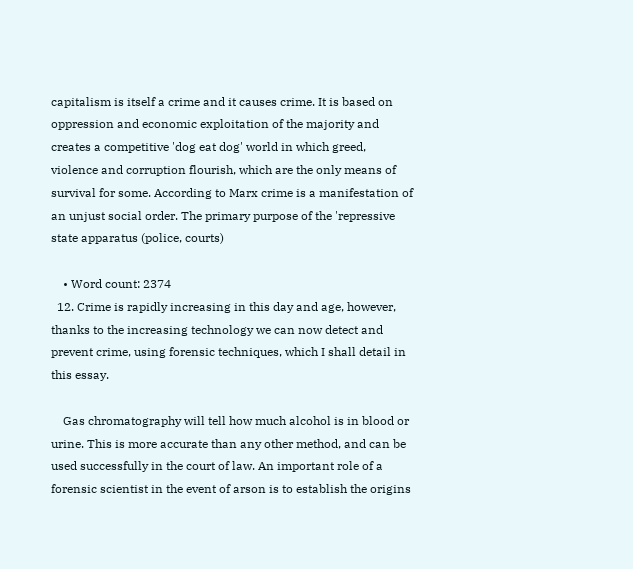capitalism is itself a crime and it causes crime. It is based on oppression and economic exploitation of the majority and creates a competitive 'dog eat dog' world in which greed, violence and corruption flourish, which are the only means of survival for some. According to Marx crime is a manifestation of an unjust social order. The primary purpose of the 'repressive state apparatus (police, courts)

    • Word count: 2374
  12. Crime is rapidly increasing in this day and age, however, thanks to the increasing technology we can now detect and prevent crime, using forensic techniques, which I shall detail in this essay.

    Gas chromatography will tell how much alcohol is in blood or urine. This is more accurate than any other method, and can be used successfully in the court of law. An important role of a forensic scientist in the event of arson is to establish the origins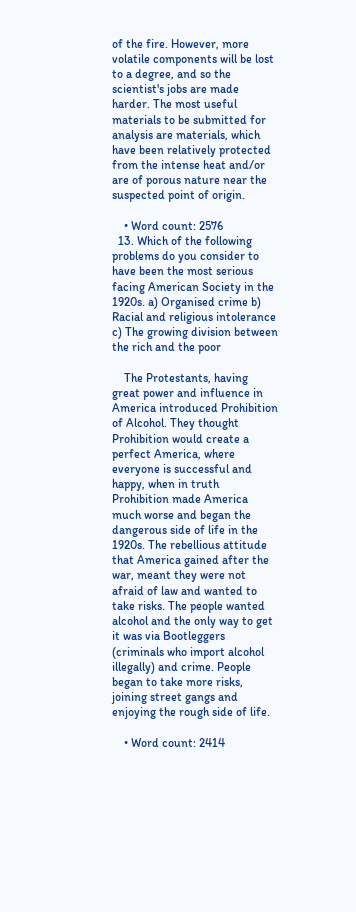of the fire. However, more volatile components will be lost to a degree, and so the scientist's jobs are made harder. The most useful materials to be submitted for analysis are materials, which have been relatively protected from the intense heat and/or are of porous nature near the suspected point of origin.

    • Word count: 2576
  13. Which of the following problems do you consider to have been the most serious facing American Society in the 1920s. a) Organised crime b) Racial and religious intolerance c) The growing division between the rich and the poor

    The Protestants, having great power and influence in America introduced Prohibition of Alcohol. They thought Prohibition would create a perfect America, where everyone is successful and happy, when in truth Prohibition made America much worse and began the dangerous side of life in the 1920s. The rebellious attitude that America gained after the war, meant they were not afraid of law and wanted to take risks. The people wanted alcohol and the only way to get it was via Bootleggers (criminals who import alcohol illegally) and crime. People began to take more risks, joining street gangs and enjoying the rough side of life.

    • Word count: 2414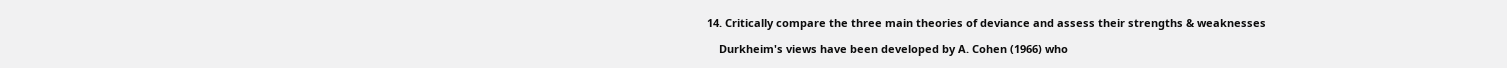14. Critically compare the three main theories of deviance and assess their strengths & weaknesses

    Durkheim's views have been developed by A. Cohen (1966) who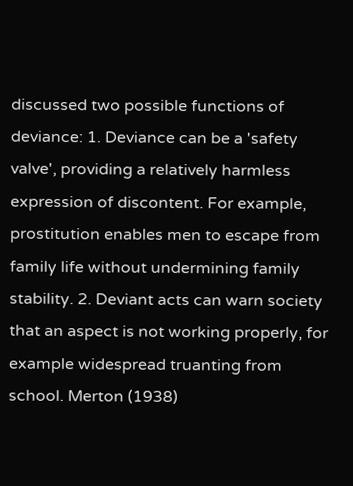discussed two possible functions of deviance: 1. Deviance can be a 'safety valve', providing a relatively harmless expression of discontent. For example, prostitution enables men to escape from family life without undermining family stability. 2. Deviant acts can warn society that an aspect is not working properly, for example widespread truanting from school. Merton (1938)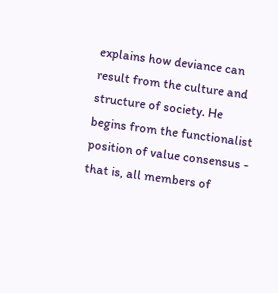explains how deviance can result from the culture and structure of society. He begins from the functionalist position of value consensus - that is, all members of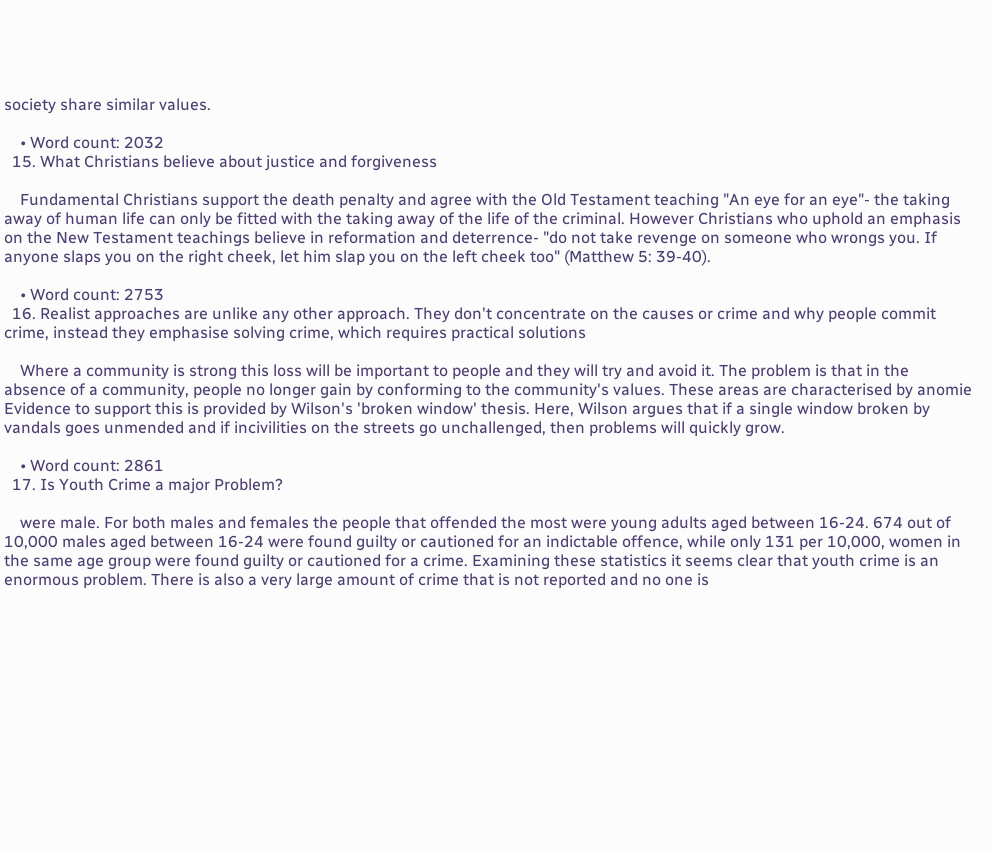society share similar values.

    • Word count: 2032
  15. What Christians believe about justice and forgiveness

    Fundamental Christians support the death penalty and agree with the Old Testament teaching "An eye for an eye"- the taking away of human life can only be fitted with the taking away of the life of the criminal. However Christians who uphold an emphasis on the New Testament teachings believe in reformation and deterrence- "do not take revenge on someone who wrongs you. If anyone slaps you on the right cheek, let him slap you on the left cheek too" (Matthew 5: 39-40).

    • Word count: 2753
  16. Realist approaches are unlike any other approach. They don't concentrate on the causes or crime and why people commit crime, instead they emphasise solving crime, which requires practical solutions

    Where a community is strong this loss will be important to people and they will try and avoid it. The problem is that in the absence of a community, people no longer gain by conforming to the community's values. These areas are characterised by anomie Evidence to support this is provided by Wilson's 'broken window' thesis. Here, Wilson argues that if a single window broken by vandals goes unmended and if incivilities on the streets go unchallenged, then problems will quickly grow.

    • Word count: 2861
  17. Is Youth Crime a major Problem?

    were male. For both males and females the people that offended the most were young adults aged between 16-24. 674 out of 10,000 males aged between 16-24 were found guilty or cautioned for an indictable offence, while only 131 per 10,000, women in the same age group were found guilty or cautioned for a crime. Examining these statistics it seems clear that youth crime is an enormous problem. There is also a very large amount of crime that is not reported and no one is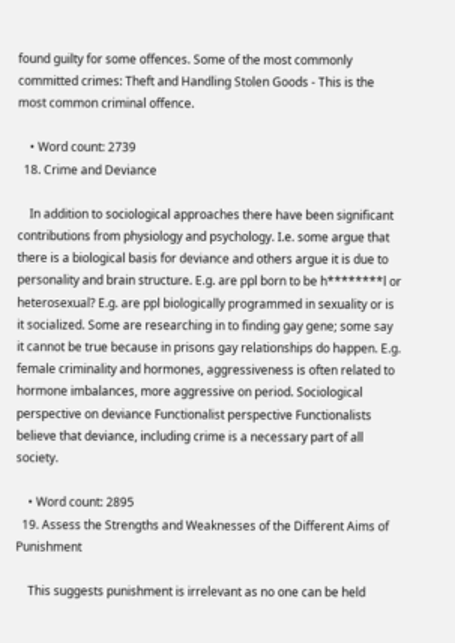found guilty for some offences. Some of the most commonly committed crimes: Theft and Handling Stolen Goods - This is the most common criminal offence.

    • Word count: 2739
  18. Crime and Deviance

    In addition to sociological approaches there have been significant contributions from physiology and psychology. I.e. some argue that there is a biological basis for deviance and others argue it is due to personality and brain structure. E.g. are ppl born to be h********l or heterosexual? E.g. are ppl biologically programmed in sexuality or is it socialized. Some are researching in to finding gay gene; some say it cannot be true because in prisons gay relationships do happen. E.g. female criminality and hormones, aggressiveness is often related to hormone imbalances, more aggressive on period. Sociological perspective on deviance Functionalist perspective Functionalists believe that deviance, including crime is a necessary part of all society.

    • Word count: 2895
  19. Assess the Strengths and Weaknesses of the Different Aims of Punishment

    This suggests punishment is irrelevant as no one can be held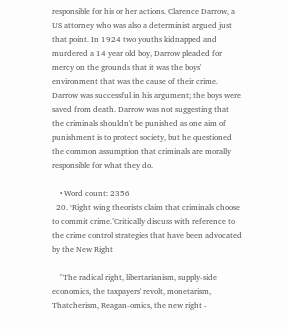responsible for his or her actions. Clarence Darrow, a US attorney who was also a determinist argued just that point. In 1924 two youths kidnapped and murdered a 14 year old boy, Darrow pleaded for mercy on the grounds that it was the boys' environment that was the cause of their crime. Darrow was successful in his argument; the boys were saved from death. Darrow was not suggesting that the criminals shouldn't be punished as one aim of punishment is to protect society, but he questioned the common assumption that criminals are morally responsible for what they do.

    • Word count: 2356
  20. ‘Right wing theorists claim that criminals choose to commit crime.’Critically discuss with reference to the crime control strategies that have been advocated by the New Right

    "The radical right, libertarianism, supply-side economics, the taxpayers' revolt, monetarism, Thatcherism, Reagan-omics, the new right -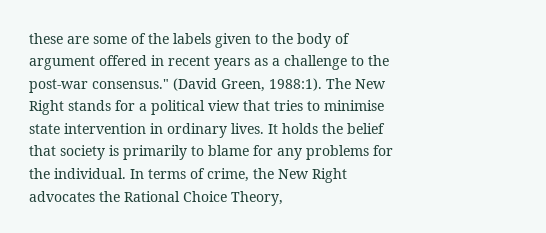these are some of the labels given to the body of argument offered in recent years as a challenge to the post-war consensus." (David Green, 1988:1). The New Right stands for a political view that tries to minimise state intervention in ordinary lives. It holds the belief that society is primarily to blame for any problems for the individual. In terms of crime, the New Right advocates the Rational Choice Theory,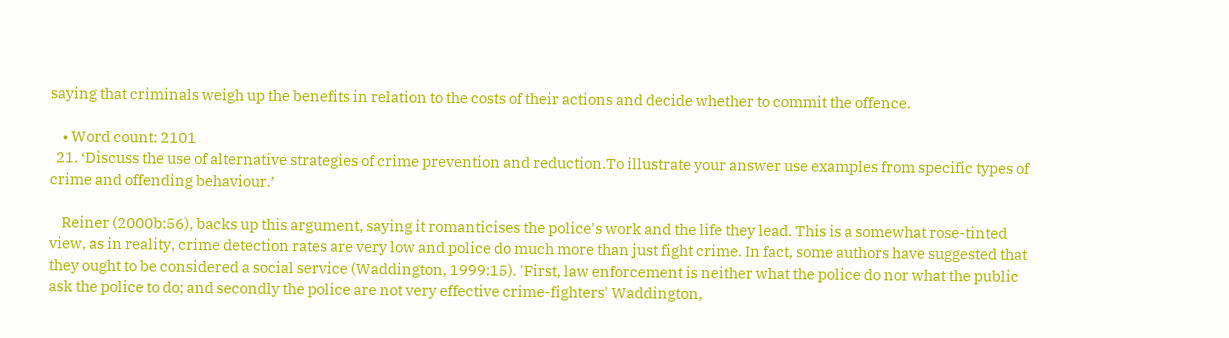saying that criminals weigh up the benefits in relation to the costs of their actions and decide whether to commit the offence.

    • Word count: 2101
  21. ‘Discuss the use of alternative strategies of crime prevention and reduction.To illustrate your answer use examples from specific types of crime and offending behaviour.’

    Reiner (2000b:56), backs up this argument, saying it romanticises the police's work and the life they lead. This is a somewhat rose-tinted view, as in reality, crime detection rates are very low and police do much more than just fight crime. In fact, some authors have suggested that they ought to be considered a social service (Waddington, 1999:15). 'First, law enforcement is neither what the police do nor what the public ask the police to do; and secondly the police are not very effective crime-fighters' Waddington,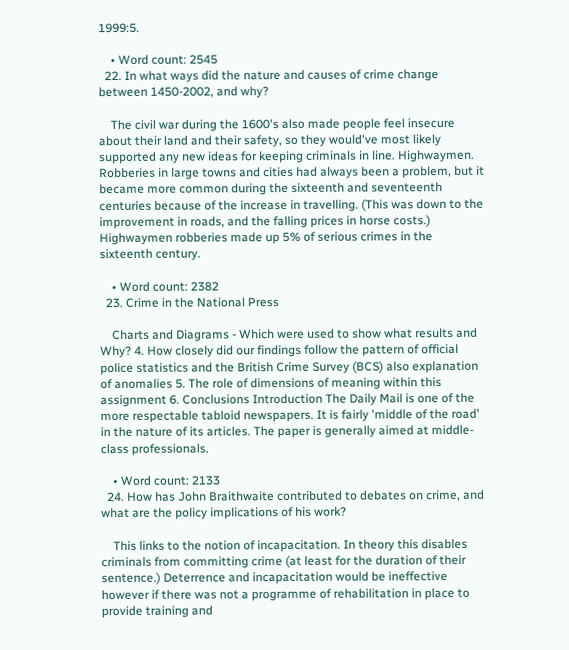1999:5.

    • Word count: 2545
  22. In what ways did the nature and causes of crime change between 1450-2002, and why?

    The civil war during the 1600's also made people feel insecure about their land and their safety, so they would've most likely supported any new ideas for keeping criminals in line. Highwaymen. Robberies in large towns and cities had always been a problem, but it became more common during the sixteenth and seventeenth centuries because of the increase in travelling. (This was down to the improvement in roads, and the falling prices in horse costs.) Highwaymen robberies made up 5% of serious crimes in the sixteenth century.

    • Word count: 2382
  23. Crime in the National Press

    Charts and Diagrams - Which were used to show what results and Why? 4. How closely did our findings follow the pattern of official police statistics and the British Crime Survey (BCS) also explanation of anomalies 5. The role of dimensions of meaning within this assignment 6. Conclusions Introduction The Daily Mail is one of the more respectable tabloid newspapers. It is fairly 'middle of the road' in the nature of its articles. The paper is generally aimed at middle-class professionals.

    • Word count: 2133
  24. How has John Braithwaite contributed to debates on crime, and what are the policy implications of his work?

    This links to the notion of incapacitation. In theory this disables criminals from committing crime (at least for the duration of their sentence.) Deterrence and incapacitation would be ineffective however if there was not a programme of rehabilitation in place to provide training and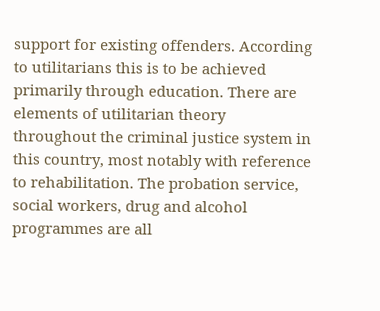support for existing offenders. According to utilitarians this is to be achieved primarily through education. There are elements of utilitarian theory throughout the criminal justice system in this country, most notably with reference to rehabilitation. The probation service, social workers, drug and alcohol programmes are all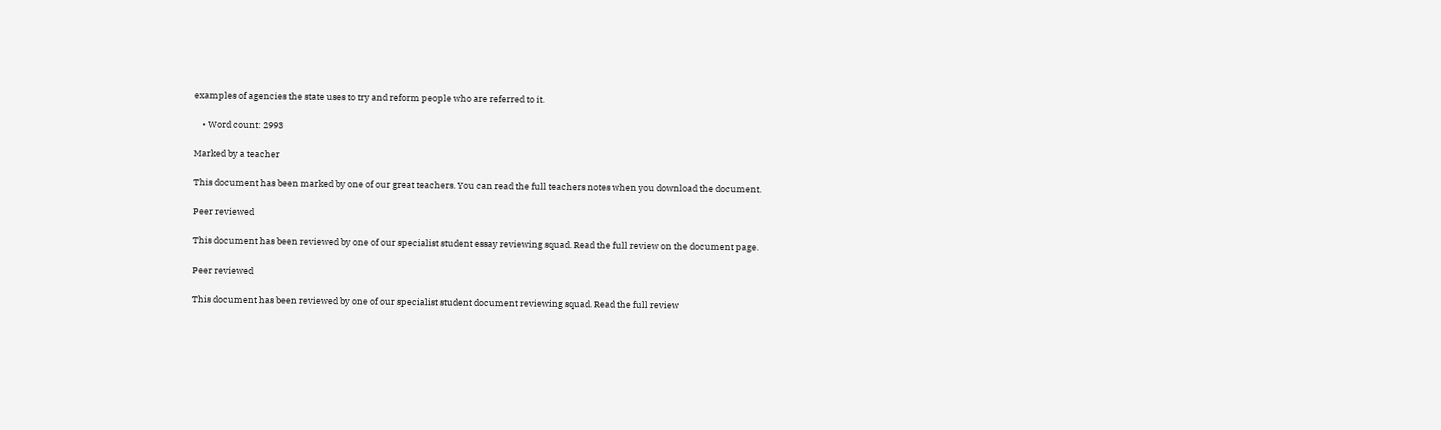examples of agencies the state uses to try and reform people who are referred to it.

    • Word count: 2993

Marked by a teacher

This document has been marked by one of our great teachers. You can read the full teachers notes when you download the document.

Peer reviewed

This document has been reviewed by one of our specialist student essay reviewing squad. Read the full review on the document page.

Peer reviewed

This document has been reviewed by one of our specialist student document reviewing squad. Read the full review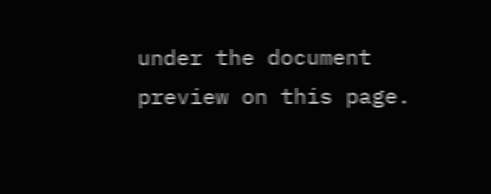under the document preview on this page.